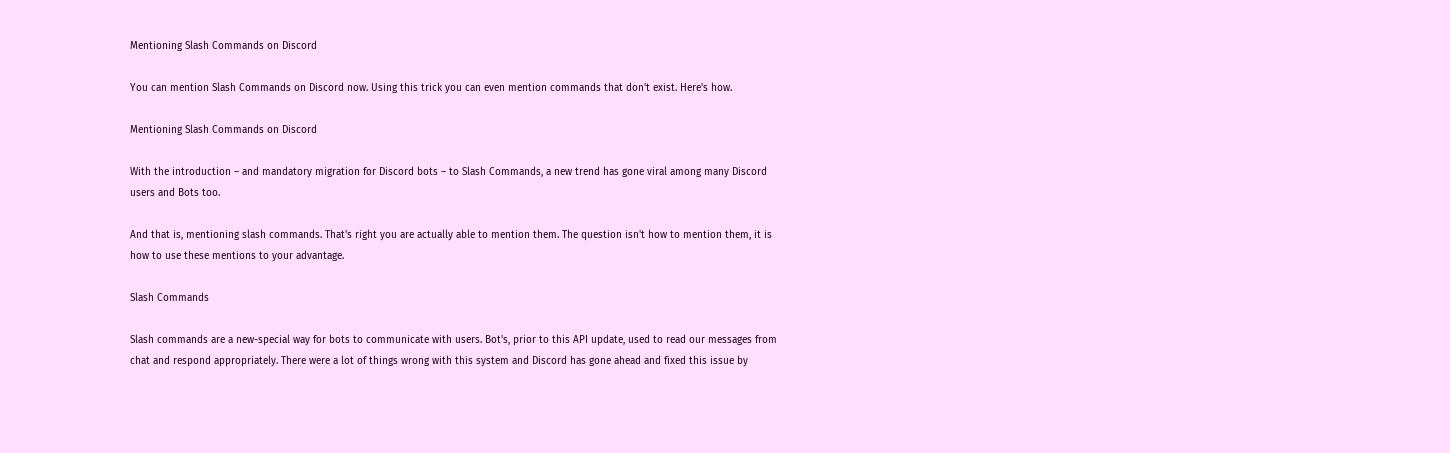Mentioning Slash Commands on Discord

You can mention Slash Commands on Discord now. Using this trick you can even mention commands that don't exist. Here's how.

Mentioning Slash Commands on Discord

With the introduction – and mandatory migration for Discord bots – to Slash Commands, a new trend has gone viral among many Discord users and Bots too.

And that is, mentioning slash commands. That's right you are actually able to mention them. The question isn't how to mention them, it is how to use these mentions to your advantage.

Slash Commands

Slash commands are a new-special way for bots to communicate with users. Bot's, prior to this API update, used to read our messages from chat and respond appropriately. There were a lot of things wrong with this system and Discord has gone ahead and fixed this issue by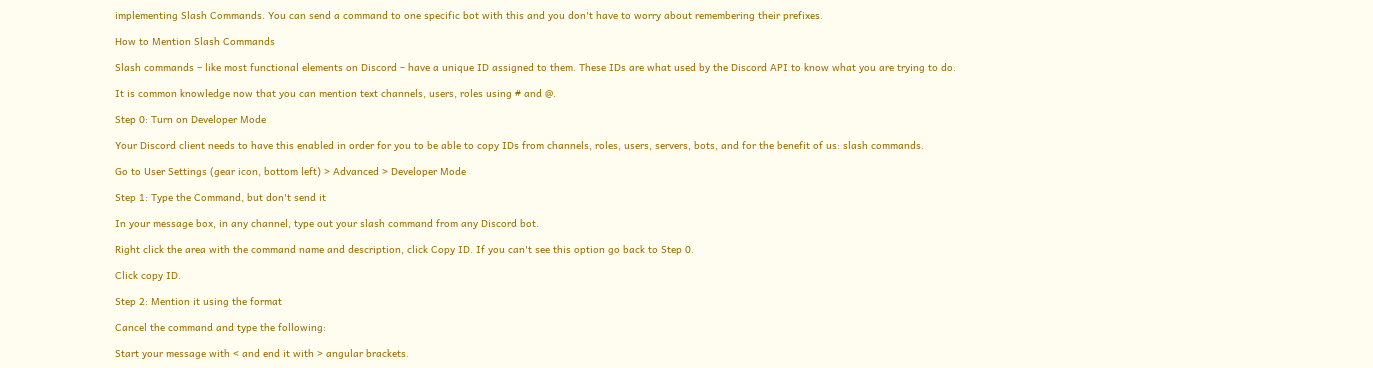implementing Slash Commands. You can send a command to one specific bot with this and you don't have to worry about remembering their prefixes.

How to Mention Slash Commands

Slash commands – like most functional elements on Discord – have a unique ID assigned to them. These IDs are what used by the Discord API to know what you are trying to do.

It is common knowledge now that you can mention text channels, users, roles using # and @.

Step 0: Turn on Developer Mode

Your Discord client needs to have this enabled in order for you to be able to copy IDs from channels, roles, users, servers, bots, and for the benefit of us: slash commands.

Go to User Settings (gear icon, bottom left) > Advanced > Developer Mode

Step 1: Type the Command, but don't send it

In your message box, in any channel, type out your slash command from any Discord bot.

Right click the area with the command name and description, click Copy ID. If you can't see this option go back to Step 0.

Click copy ID.

Step 2: Mention it using the format

Cancel the command and type the following:

Start your message with < and end it with > angular brackets.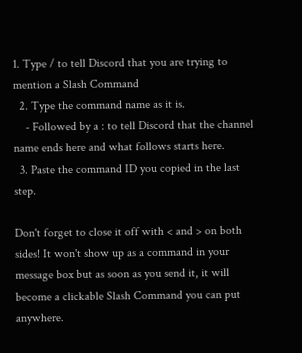1. Type / to tell Discord that you are trying to mention a Slash Command
  2. Type the command name as it is.
    - Followed by a : to tell Discord that the channel name ends here and what follows starts here.
  3. Paste the command ID you copied in the last step.

Don't forget to close it off with < and > on both sides! It won't show up as a command in your message box but as soon as you send it, it will become a clickable Slash Command you can put anywhere.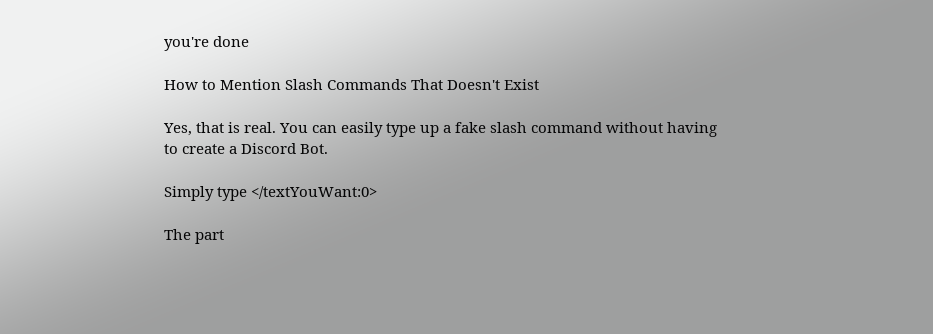you're done

How to Mention Slash Commands That Doesn't Exist

Yes, that is real. You can easily type up a fake slash command without having to create a Discord Bot.

Simply type </textYouWant:0>

The part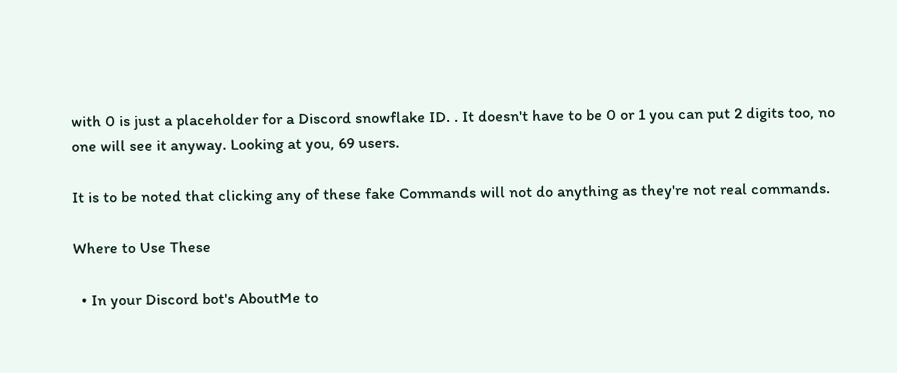with 0 is just a placeholder for a Discord snowflake ID. . It doesn't have to be 0 or 1 you can put 2 digits too, no one will see it anyway. Looking at you, 69 users.

It is to be noted that clicking any of these fake Commands will not do anything as they're not real commands.

Where to Use These

  • In your Discord bot's AboutMe to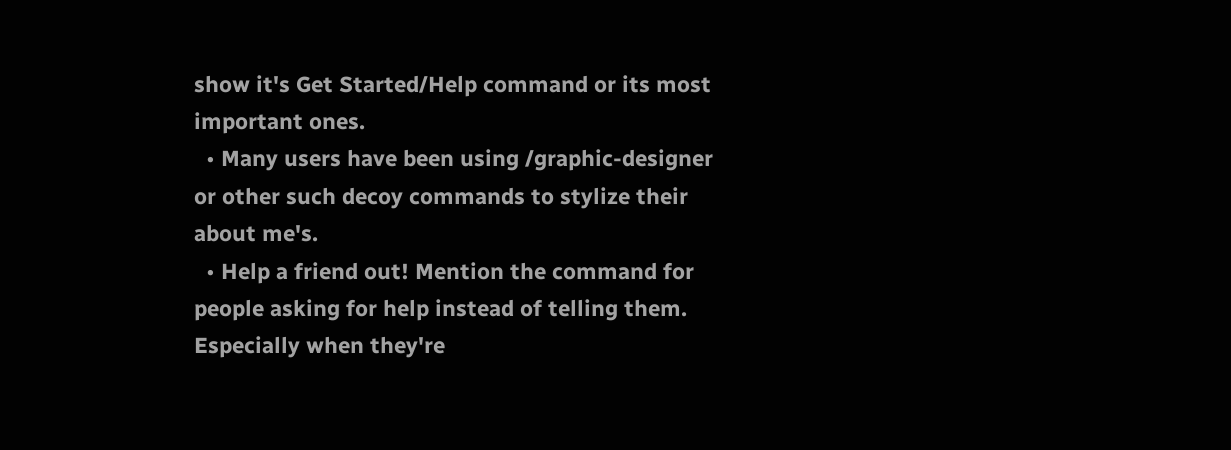show it's Get Started/Help command or its most important ones.
  • Many users have been using /graphic-designer or other such decoy commands to stylize their about me's.
  • Help a friend out! Mention the command for people asking for help instead of telling them. Especially when they're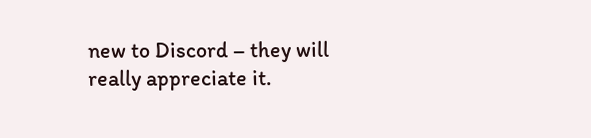new to Discord – they will really appreciate it.